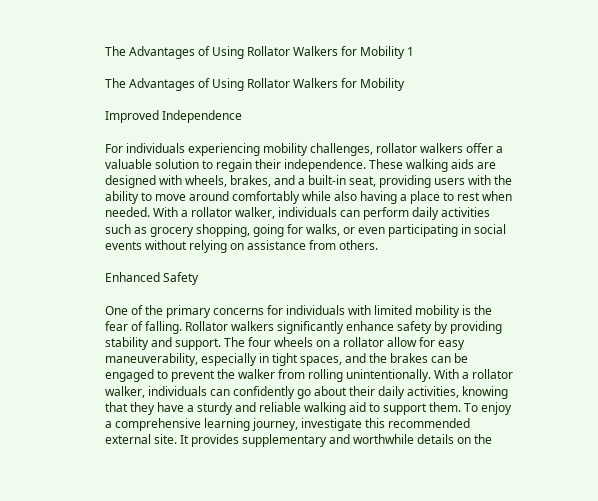The Advantages of Using Rollator Walkers for Mobility 1

The Advantages of Using Rollator Walkers for Mobility

Improved Independence

For individuals experiencing mobility challenges, rollator walkers offer a valuable solution to regain their independence. These walking aids are designed with wheels, brakes, and a built-in seat, providing users with the ability to move around comfortably while also having a place to rest when needed. With a rollator walker, individuals can perform daily activities such as grocery shopping, going for walks, or even participating in social events without relying on assistance from others.

Enhanced Safety

One of the primary concerns for individuals with limited mobility is the fear of falling. Rollator walkers significantly enhance safety by providing stability and support. The four wheels on a rollator allow for easy maneuverability, especially in tight spaces, and the brakes can be engaged to prevent the walker from rolling unintentionally. With a rollator walker, individuals can confidently go about their daily activities, knowing that they have a sturdy and reliable walking aid to support them. To enjoy a comprehensive learning journey, investigate this recommended external site. It provides supplementary and worthwhile details on the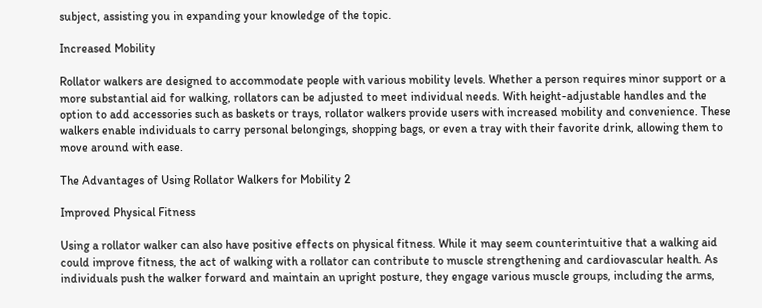subject, assisting you in expanding your knowledge of the topic.

Increased Mobility

Rollator walkers are designed to accommodate people with various mobility levels. Whether a person requires minor support or a more substantial aid for walking, rollators can be adjusted to meet individual needs. With height-adjustable handles and the option to add accessories such as baskets or trays, rollator walkers provide users with increased mobility and convenience. These walkers enable individuals to carry personal belongings, shopping bags, or even a tray with their favorite drink, allowing them to move around with ease.

The Advantages of Using Rollator Walkers for Mobility 2

Improved Physical Fitness

Using a rollator walker can also have positive effects on physical fitness. While it may seem counterintuitive that a walking aid could improve fitness, the act of walking with a rollator can contribute to muscle strengthening and cardiovascular health. As individuals push the walker forward and maintain an upright posture, they engage various muscle groups, including the arms,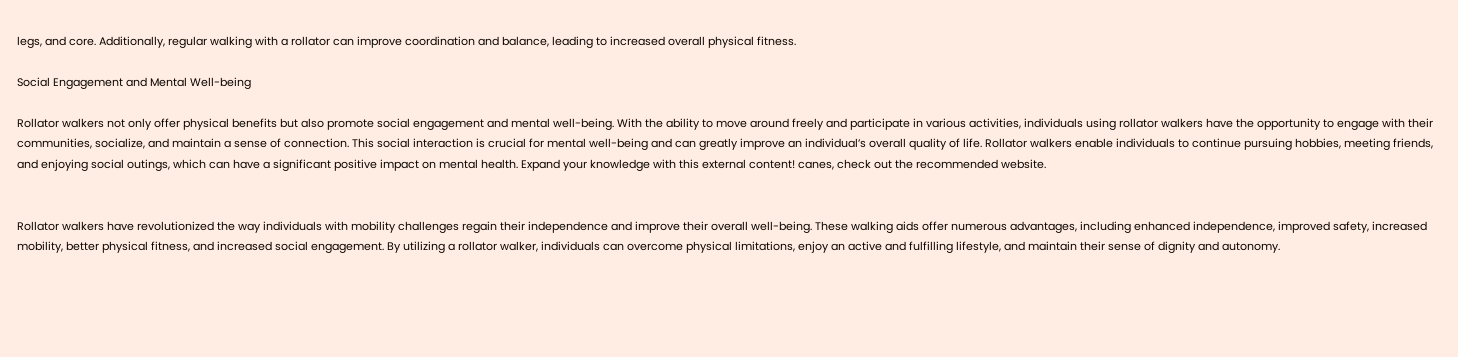legs, and core. Additionally, regular walking with a rollator can improve coordination and balance, leading to increased overall physical fitness.

Social Engagement and Mental Well-being

Rollator walkers not only offer physical benefits but also promote social engagement and mental well-being. With the ability to move around freely and participate in various activities, individuals using rollator walkers have the opportunity to engage with their communities, socialize, and maintain a sense of connection. This social interaction is crucial for mental well-being and can greatly improve an individual’s overall quality of life. Rollator walkers enable individuals to continue pursuing hobbies, meeting friends, and enjoying social outings, which can have a significant positive impact on mental health. Expand your knowledge with this external content! canes, check out the recommended website.


Rollator walkers have revolutionized the way individuals with mobility challenges regain their independence and improve their overall well-being. These walking aids offer numerous advantages, including enhanced independence, improved safety, increased mobility, better physical fitness, and increased social engagement. By utilizing a rollator walker, individuals can overcome physical limitations, enjoy an active and fulfilling lifestyle, and maintain their sense of dignity and autonomy.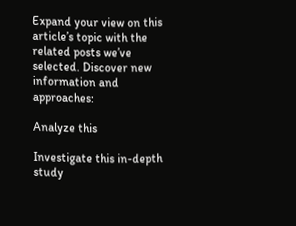Expand your view on this article’s topic with the related posts we’ve selected. Discover new information and approaches:

Analyze this

Investigate this in-depth study